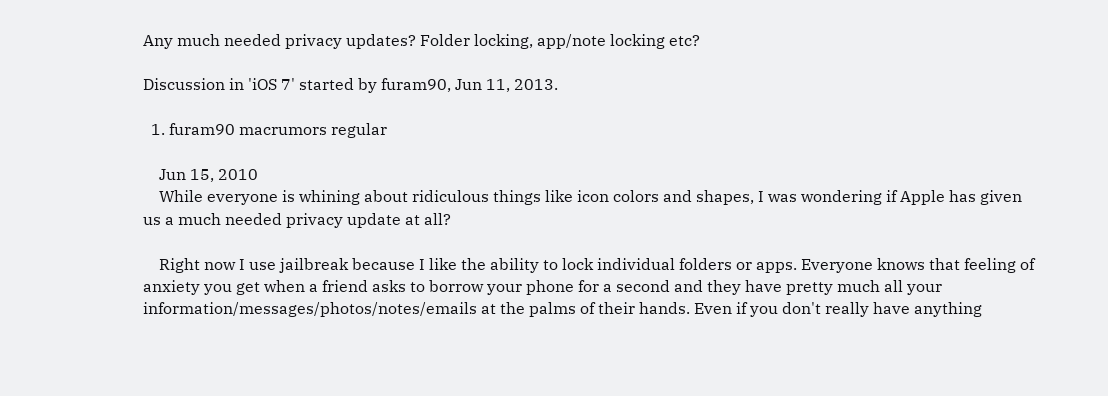Any much needed privacy updates? Folder locking, app/note locking etc?

Discussion in 'iOS 7' started by furam90, Jun 11, 2013.

  1. furam90 macrumors regular

    Jun 15, 2010
    While everyone is whining about ridiculous things like icon colors and shapes, I was wondering if Apple has given us a much needed privacy update at all?

    Right now I use jailbreak because I like the ability to lock individual folders or apps. Everyone knows that feeling of anxiety you get when a friend asks to borrow your phone for a second and they have pretty much all your information/messages/photos/notes/emails at the palms of their hands. Even if you don't really have anything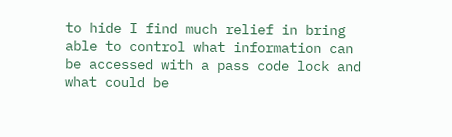to hide I find much relief in bring able to control what information can be accessed with a pass code lock and what could be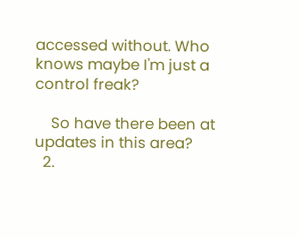accessed without. Who knows maybe I'm just a control freak?

    So have there been at updates in this area?
  2.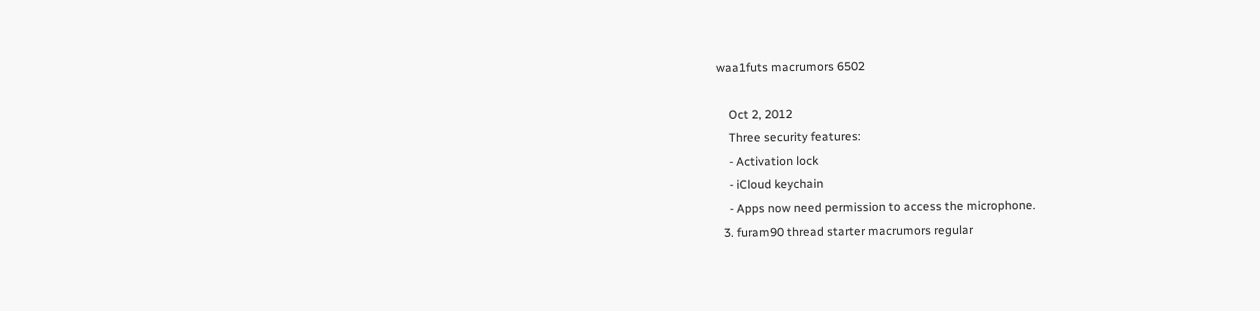waa1futs macrumors 6502

    Oct 2, 2012
    Three security features:
    - Activation lock
    - iCloud keychain
    - Apps now need permission to access the microphone.
  3. furam90 thread starter macrumors regular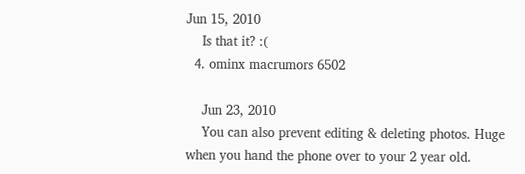Jun 15, 2010
    Is that it? :(
  4. ominx macrumors 6502

    Jun 23, 2010
    You can also prevent editing & deleting photos. Huge when you hand the phone over to your 2 year old.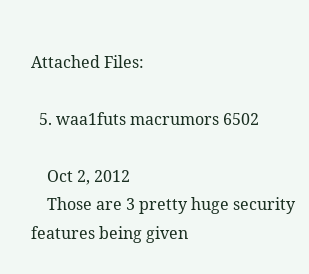Attached Files:

  5. waa1futs macrumors 6502

    Oct 2, 2012
    Those are 3 pretty huge security features being given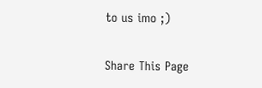to us imo ;)

Share This Page